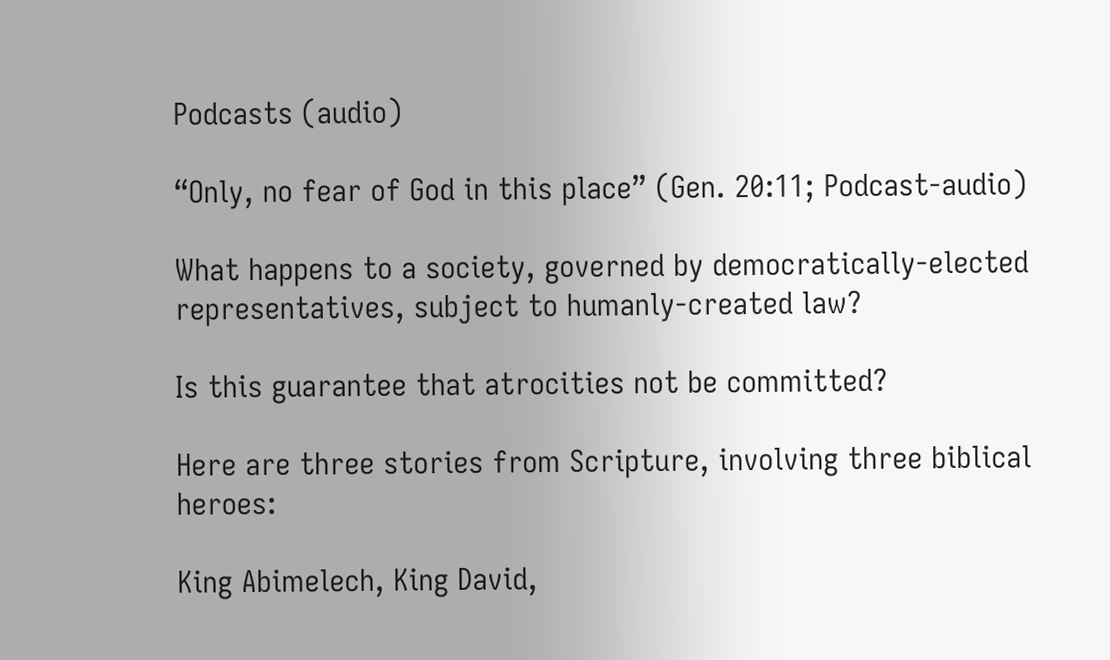Podcasts (audio)

“Only, no fear of God in this place” (Gen. 20:11; Podcast-audio)

What happens to a society, governed by democratically-elected representatives, subject to humanly-created law?

Is this guarantee that atrocities not be committed?

Here are three stories from Scripture, involving three biblical heroes:

King Abimelech, King David,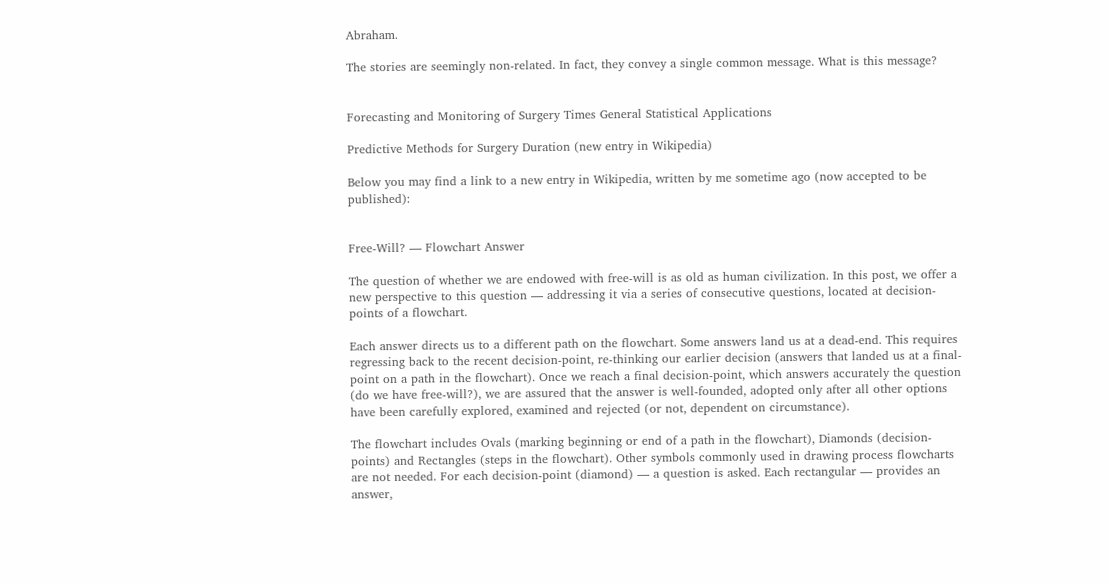Abraham.

The stories are seemingly non-related. In fact, they convey a single common message. What is this message?


Forecasting and Monitoring of Surgery Times General Statistical Applications

Predictive Methods for Surgery Duration (new entry in Wikipedia)

Below you may find a link to a new entry in Wikipedia, written by me sometime ago (now accepted to be published):


Free-Will? — Flowchart Answer

The question of whether we are endowed with free-will is as old as human civilization. In this post, we offer a new perspective to this question — addressing it via a series of consecutive questions, located at decision-points of a flowchart.

Each answer directs us to a different path on the flowchart. Some answers land us at a dead-end. This requires regressing back to the recent decision-point, re-thinking our earlier decision (answers that landed us at a final-point on a path in the flowchart). Once we reach a final decision-point, which answers accurately the question (do we have free-will?), we are assured that the answer is well-founded, adopted only after all other options have been carefully explored, examined and rejected (or not, dependent on circumstance).

The flowchart includes Ovals (marking beginning or end of a path in the flowchart), Diamonds (decision-points) and Rectangles (steps in the flowchart). Other symbols commonly used in drawing process flowcharts are not needed. For each decision-point (diamond) — a question is asked. Each rectangular — provides an answer,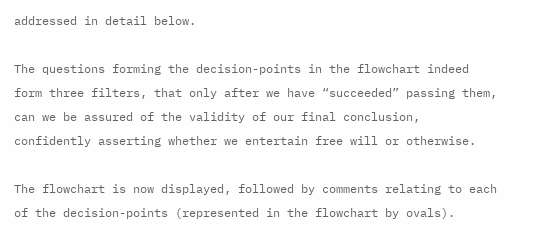addressed in detail below.

The questions forming the decision-points in the flowchart indeed form three filters, that only after we have “succeeded” passing them, can we be assured of the validity of our final conclusion, confidently asserting whether we entertain free will or otherwise.

The flowchart is now displayed, followed by comments relating to each of the decision-points (represented in the flowchart by ovals).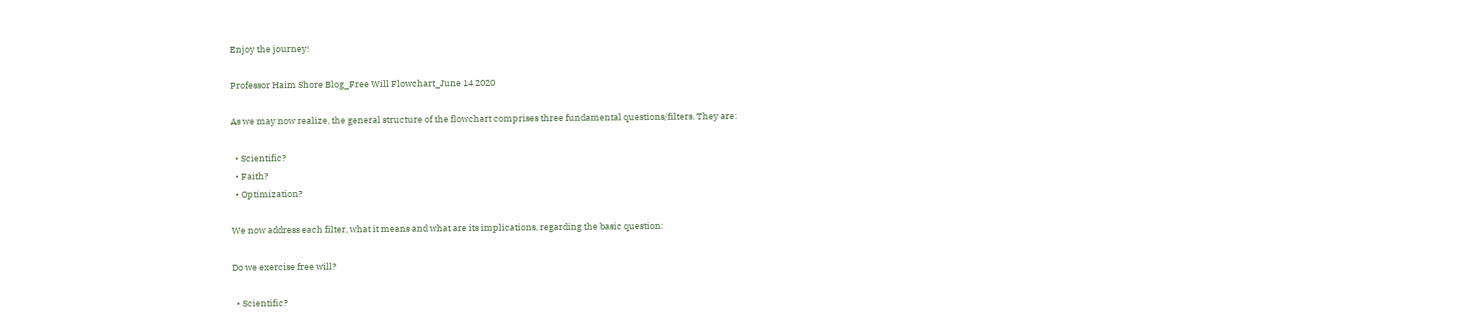Enjoy the journey!

Professor Haim Shore Blog_Free Will Flowchart_June 14 2020

As we may now realize, the general structure of the flowchart comprises three fundamental questions/filters. They are:

  • Scientific?
  • Faith?
  • Optimization?

We now address each filter, what it means and what are its implications, regarding the basic question:

Do we exercise free will?

  • Scientific?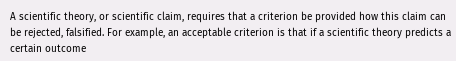A scientific theory, or scientific claim, requires that a criterion be provided how this claim can be rejected, falsified. For example, an acceptable criterion is that if a scientific theory predicts a certain outcome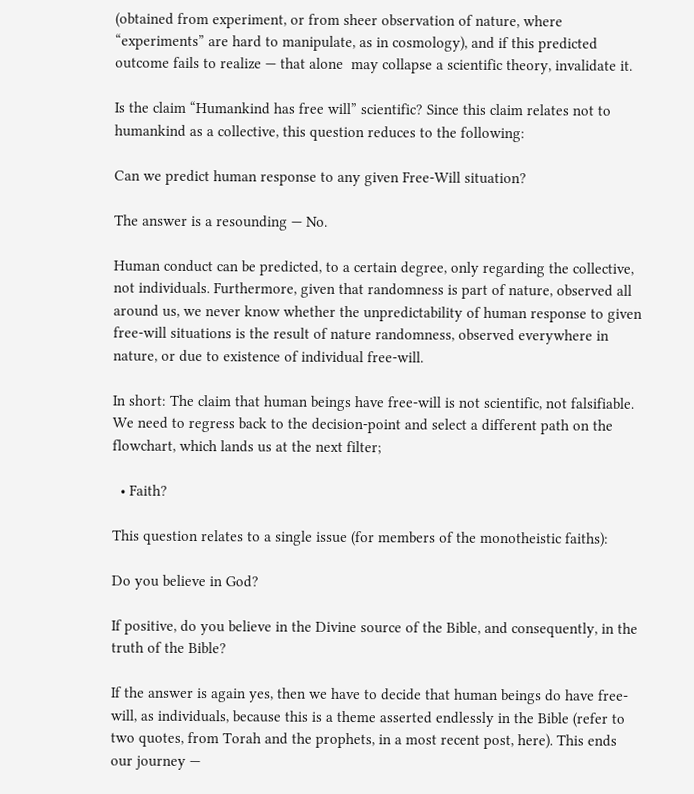(obtained from experiment, or from sheer observation of nature, where “experiments” are hard to manipulate, as in cosmology), and if this predicted outcome fails to realize — that alone  may collapse a scientific theory, invalidate it.

Is the claim “Humankind has free will” scientific? Since this claim relates not to humankind as a collective, this question reduces to the following:

Can we predict human response to any given Free-Will situation?

The answer is a resounding — No.

Human conduct can be predicted, to a certain degree, only regarding the collective, not individuals. Furthermore, given that randomness is part of nature, observed all around us, we never know whether the unpredictability of human response to given free-will situations is the result of nature randomness, observed everywhere in nature, or due to existence of individual free-will.

In short: The claim that human beings have free-will is not scientific, not falsifiable. We need to regress back to the decision-point and select a different path on the flowchart, which lands us at the next filter;

  • Faith?

This question relates to a single issue (for members of the monotheistic faiths):

Do you believe in God?

If positive, do you believe in the Divine source of the Bible, and consequently, in the truth of the Bible?

If the answer is again yes, then we have to decide that human beings do have free-will, as individuals, because this is a theme asserted endlessly in the Bible (refer to two quotes, from Torah and the prophets, in a most recent post, here). This ends our journey —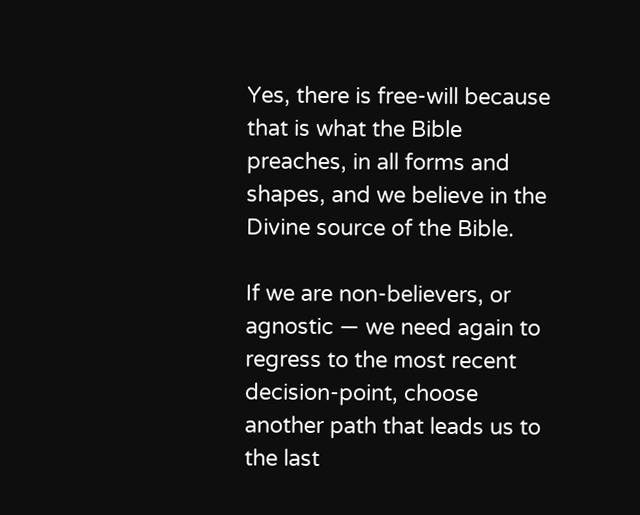Yes, there is free-will because that is what the Bible preaches, in all forms and shapes, and we believe in the Divine source of the Bible.

If we are non-believers, or agnostic — we need again to regress to the most recent decision-point, choose another path that leads us to the last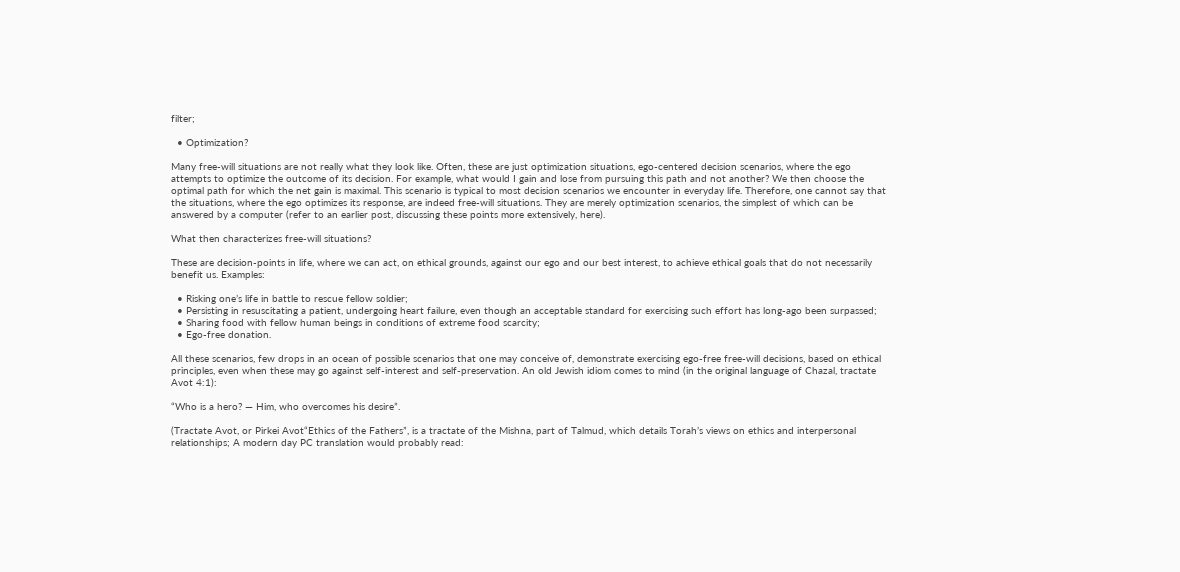filter;

  • Optimization?

Many free-will situations are not really what they look like. Often, these are just optimization situations, ego-centered decision scenarios, where the ego attempts to optimize the outcome of its decision. For example, what would I gain and lose from pursuing this path and not another? We then choose the optimal path for which the net gain is maximal. This scenario is typical to most decision scenarios we encounter in everyday life. Therefore, one cannot say that the situations, where the ego optimizes its response, are indeed free-will situations. They are merely optimization scenarios, the simplest of which can be answered by a computer (refer to an earlier post, discussing these points more extensively, here).

What then characterizes free-will situations?

These are decision-points in life, where we can act, on ethical grounds, against our ego and our best interest, to achieve ethical goals that do not necessarily benefit us. Examples:

  • Risking one’s life in battle to rescue fellow soldier;
  • Persisting in resuscitating a patient, undergoing heart failure, even though an acceptable standard for exercising such effort has long-ago been surpassed;
  • Sharing food with fellow human beings in conditions of extreme food scarcity;
  • Ego-free donation.

All these scenarios, few drops in an ocean of possible scenarios that one may conceive of, demonstrate exercising ego-free free-will decisions, based on ethical principles, even when these may go against self-interest and self-preservation. An old Jewish idiom comes to mind (in the original language of Chazal, tractate Avot 4:1):

“Who is a hero? — Him, who overcomes his desire”.

(Tractate Avot, or Pirkei Avot“Ethics of the Fathers”, is a tractate of the Mishna, part of Talmud, which details Torah’s views on ethics and interpersonal relationships; A modern day PC translation would probably read: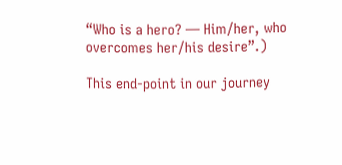“Who is a hero? — Him/her, who overcomes her/his desire”.)

This end-point in our journey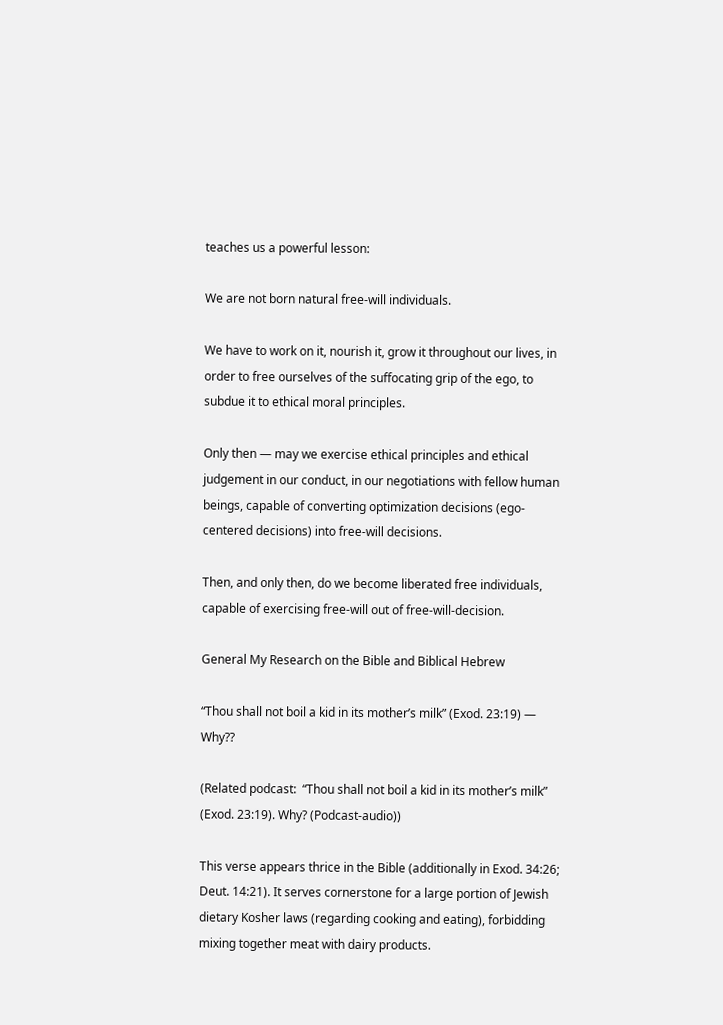teaches us a powerful lesson:

We are not born natural free-will individuals.

We have to work on it, nourish it, grow it throughout our lives, in order to free ourselves of the suffocating grip of the ego, to subdue it to ethical moral principles.

Only then — may we exercise ethical principles and ethical judgement in our conduct, in our negotiations with fellow human beings, capable of converting optimization decisions (ego-centered decisions) into free-will decisions.

Then, and only then, do we become liberated free individuals, capable of exercising free-will out of free-will-decision.

General My Research on the Bible and Biblical Hebrew

“Thou shall not boil a kid in its mother’s milk” (Exod. 23:19) — Why??

(Related podcast:  “Thou shall not boil a kid in its mother’s milk” (Exod. 23:19). Why? (Podcast-audio))

This verse appears thrice in the Bible (additionally in Exod. 34:26; Deut. 14:21). It serves cornerstone for a large portion of Jewish dietary Kosher laws (regarding cooking and eating), forbidding mixing together meat with dairy products.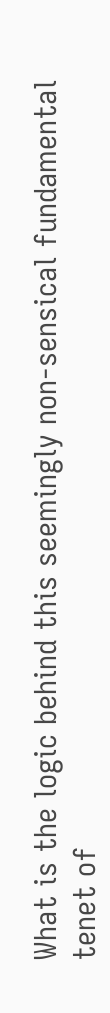What is the logic behind this seemingly non-sensical fundamental tenet of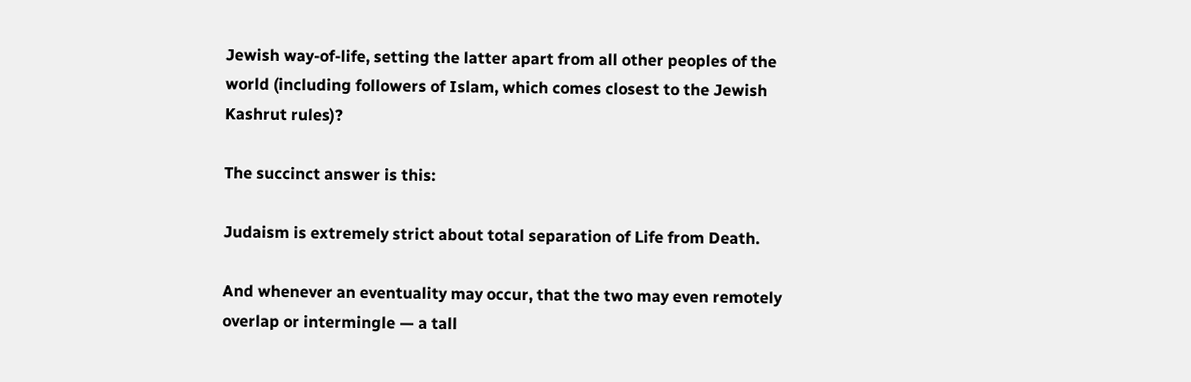Jewish way-of-life, setting the latter apart from all other peoples of the world (including followers of Islam, which comes closest to the Jewish Kashrut rules)?

The succinct answer is this:

Judaism is extremely strict about total separation of Life from Death.

And whenever an eventuality may occur, that the two may even remotely overlap or intermingle — a tall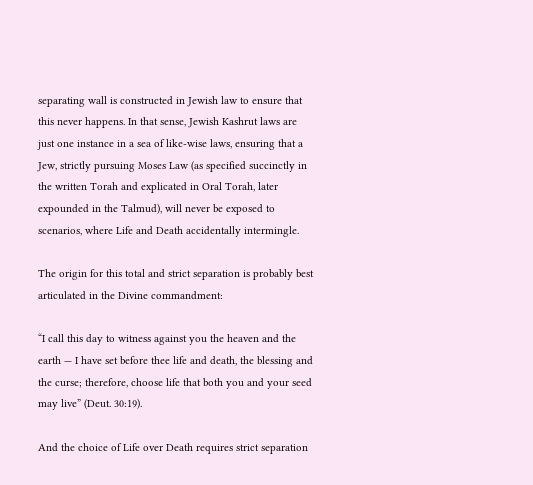separating wall is constructed in Jewish law to ensure that this never happens. In that sense, Jewish Kashrut laws are just one instance in a sea of like-wise laws, ensuring that a Jew, strictly pursuing Moses Law (as specified succinctly in the written Torah and explicated in Oral Torah, later expounded in the Talmud), will never be exposed to scenarios, where Life and Death accidentally intermingle.

The origin for this total and strict separation is probably best articulated in the Divine commandment:

“I call this day to witness against you the heaven and the earth — I have set before thee life and death, the blessing and the curse; therefore, choose life that both you and your seed may live” (Deut. 30:19).

And the choice of Life over Death requires strict separation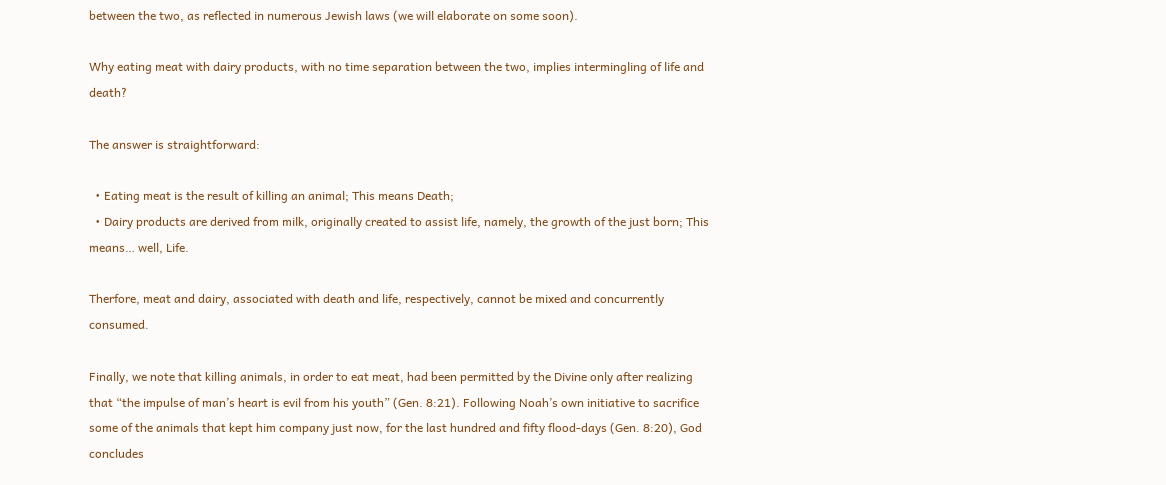between the two, as reflected in numerous Jewish laws (we will elaborate on some soon).

Why eating meat with dairy products, with no time separation between the two, implies intermingling of life and death?

The answer is straightforward:

  • Eating meat is the result of killing an animal; This means Death;
  • Dairy products are derived from milk, originally created to assist life, namely, the growth of the just born; This means… well, Life.

Therfore, meat and dairy, associated with death and life, respectively, cannot be mixed and concurrently consumed.

Finally, we note that killing animals, in order to eat meat, had been permitted by the Divine only after realizing that “the impulse of man’s heart is evil from his youth” (Gen. 8:21). Following Noah’s own initiative to sacrifice some of the animals that kept him company just now, for the last hundred and fifty flood-days (Gen. 8:20), God concludes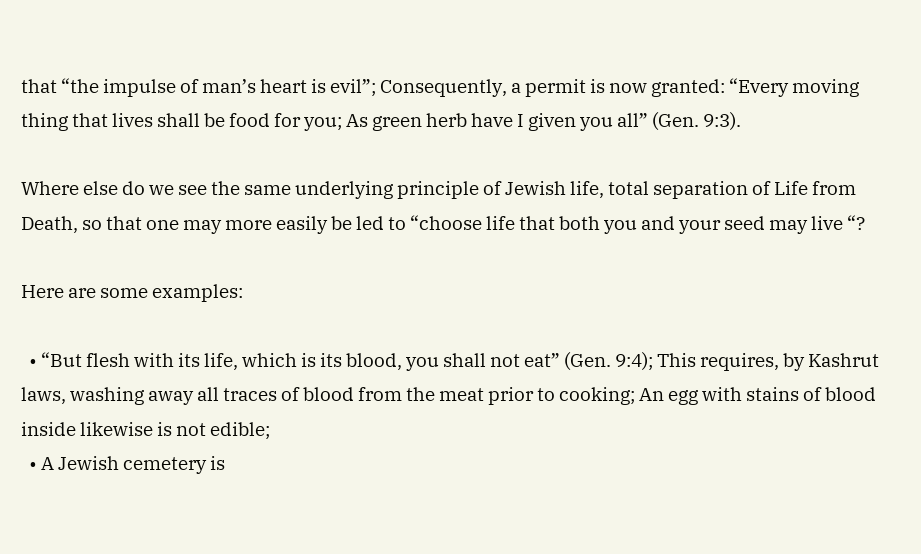that “the impulse of man’s heart is evil”; Consequently, a permit is now granted: “Every moving thing that lives shall be food for you; As green herb have I given you all” (Gen. 9:3).

Where else do we see the same underlying principle of Jewish life, total separation of Life from Death, so that one may more easily be led to “choose life that both you and your seed may live “?

Here are some examples:

  • “But flesh with its life, which is its blood, you shall not eat” (Gen. 9:4); This requires, by Kashrut laws, washing away all traces of blood from the meat prior to cooking; An egg with stains of blood inside likewise is not edible;
  • A Jewish cemetery is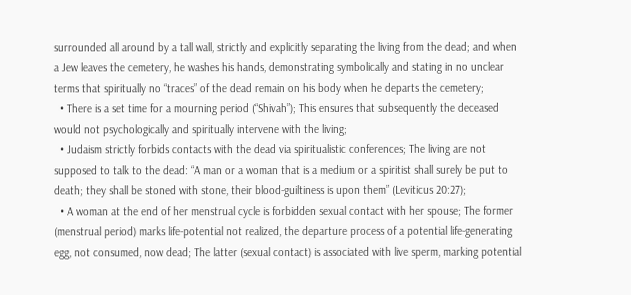surrounded all around by a tall wall, strictly and explicitly separating the living from the dead; and when a Jew leaves the cemetery, he washes his hands, demonstrating symbolically and stating in no unclear terms that spiritually no “traces” of the dead remain on his body when he departs the cemetery;
  • There is a set time for a mourning period (“Shivah”); This ensures that subsequently the deceased would not psychologically and spiritually intervene with the living;
  • Judaism strictly forbids contacts with the dead via spiritualistic conferences; The living are not supposed to talk to the dead: “A man or a woman that is a medium or a spiritist shall surely be put to death; they shall be stoned with stone, their blood-guiltiness is upon them” (Leviticus 20:27);
  • A woman at the end of her menstrual cycle is forbidden sexual contact with her spouse; The former (menstrual period) marks life-potential not realized, the departure process of a potential life-generating egg, not consumed, now dead; The latter (sexual contact) is associated with live sperm, marking potential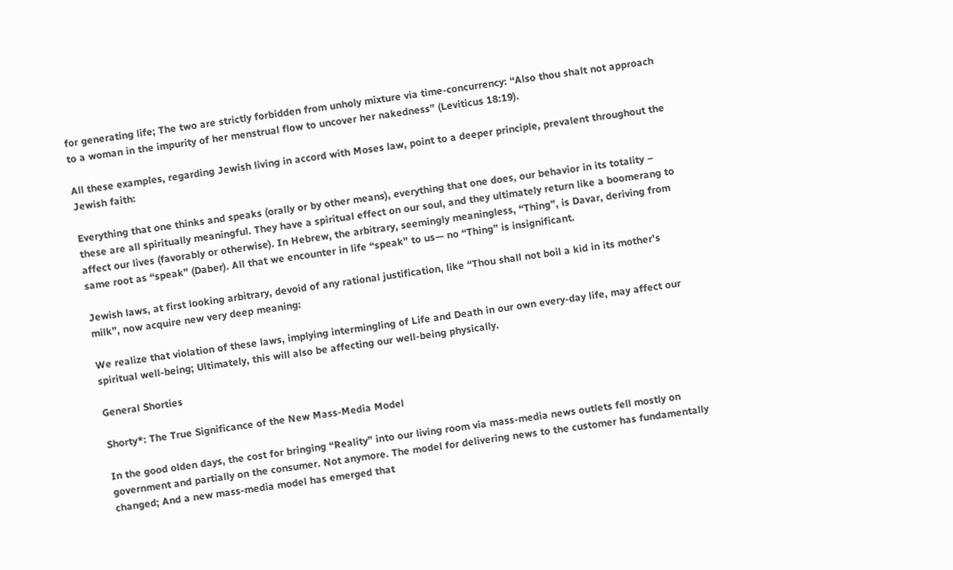for generating life; The two are strictly forbidden from unholy mixture via time-concurrency: “Also thou shalt not approach to a woman in the impurity of her menstrual flow to uncover her nakedness” (Leviticus 18:19).

All these examples, regarding Jewish living in accord with Moses law, point to a deeper principle, prevalent throughout the Jewish faith:

Everything that one thinks and speaks (orally or by other means), everything that one does, our behavior in its totality – these are all spiritually meaningful. They have a spiritual effect on our soul, and they ultimately return like a boomerang to affect our lives (favorably or otherwise). In Hebrew, the arbitrary, seemingly meaningless, “Thing”, is Davar, deriving from same root as “speak” (Daber). All that we encounter in life “speak” to us— no “Thing” is insignificant.

Jewish laws, at first looking arbitrary, devoid of any rational justification, like “Thou shall not boil a kid in its mother’s milk”, now acquire new very deep meaning:

We realize that violation of these laws, implying intermingling of Life and Death in our own every-day life, may affect our spiritual well-being; Ultimately, this will also be affecting our well-being physically.

General Shorties

Shorty*: The True Significance of the New Mass-Media Model

In the good olden days, the cost for bringing “Reality” into our living room via mass-media news outlets fell mostly on government and partially on the consumer. Not anymore. The model for delivering news to the customer has fundamentally changed; And a new mass-media model has emerged that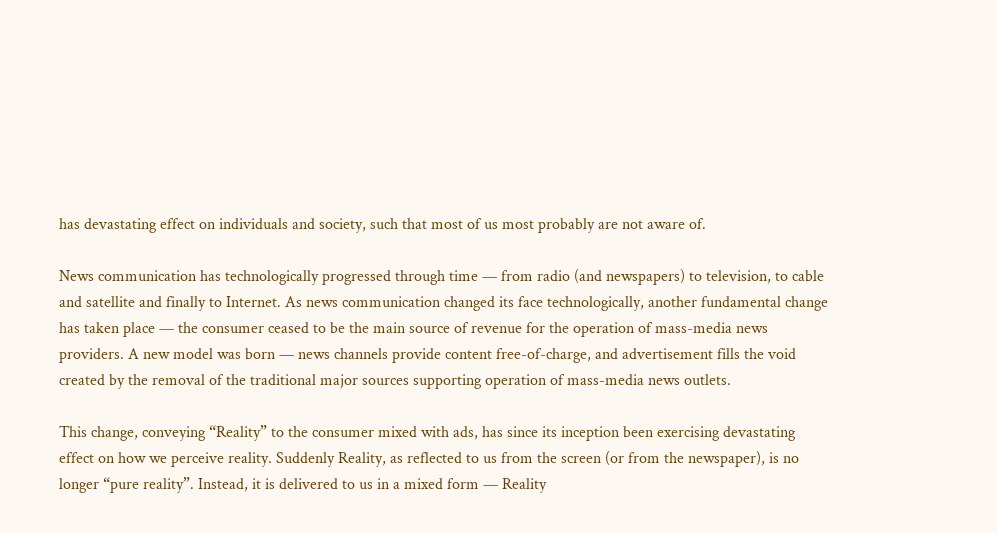has devastating effect on individuals and society, such that most of us most probably are not aware of.

News communication has technologically progressed through time — from radio (and newspapers) to television, to cable and satellite and finally to Internet. As news communication changed its face technologically, another fundamental change has taken place — the consumer ceased to be the main source of revenue for the operation of mass-media news providers. A new model was born — news channels provide content free-of-charge, and advertisement fills the void created by the removal of the traditional major sources supporting operation of mass-media news outlets.

This change, conveying “Reality” to the consumer mixed with ads, has since its inception been exercising devastating effect on how we perceive reality. Suddenly Reality, as reflected to us from the screen (or from the newspaper), is no longer “pure reality”. Instead, it is delivered to us in a mixed form — Reality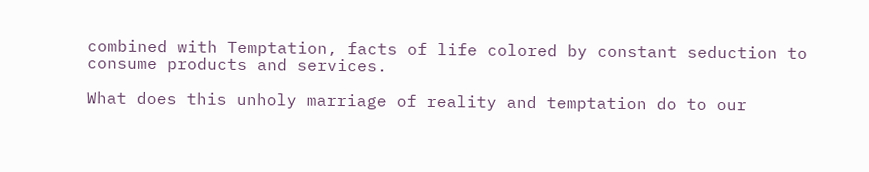combined with Temptation, facts of life colored by constant seduction to consume products and services.

What does this unholy marriage of reality and temptation do to our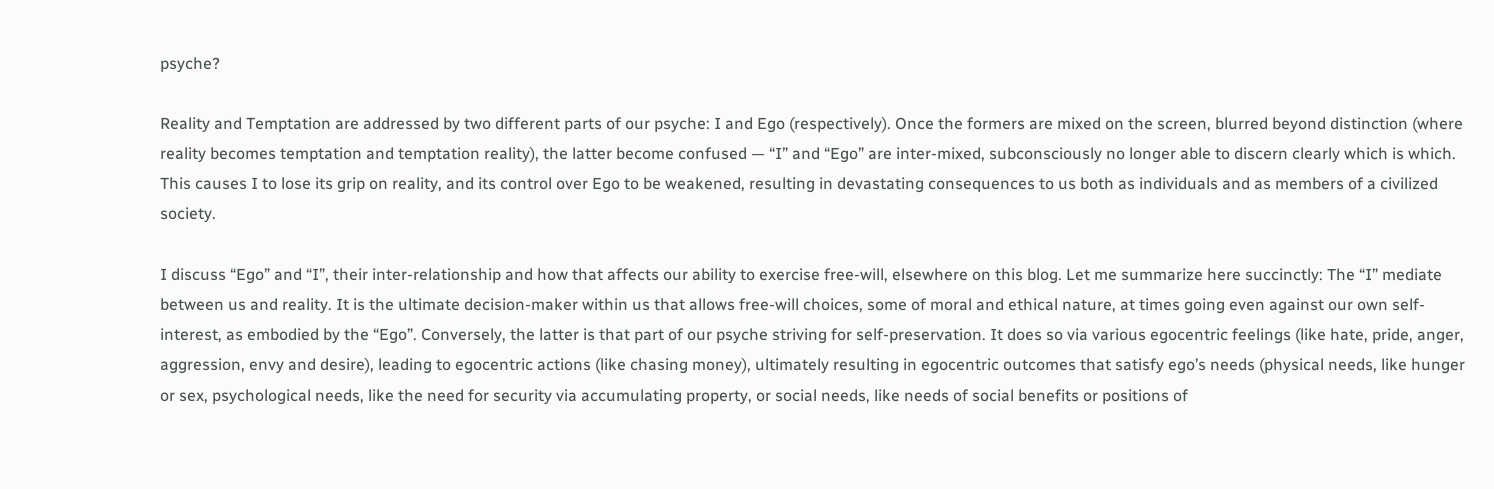psyche?

Reality and Temptation are addressed by two different parts of our psyche: I and Ego (respectively). Once the formers are mixed on the screen, blurred beyond distinction (where reality becomes temptation and temptation reality), the latter become confused — “I” and “Ego” are inter-mixed, subconsciously no longer able to discern clearly which is which. This causes I to lose its grip on reality, and its control over Ego to be weakened, resulting in devastating consequences to us both as individuals and as members of a civilized society.

I discuss “Ego” and “I”, their inter-relationship and how that affects our ability to exercise free-will, elsewhere on this blog. Let me summarize here succinctly: The “I” mediate between us and reality. It is the ultimate decision-maker within us that allows free-will choices, some of moral and ethical nature, at times going even against our own self-interest, as embodied by the “Ego”. Conversely, the latter is that part of our psyche striving for self-preservation. It does so via various egocentric feelings (like hate, pride, anger, aggression, envy and desire), leading to egocentric actions (like chasing money), ultimately resulting in egocentric outcomes that satisfy ego’s needs (physical needs, like hunger or sex, psychological needs, like the need for security via accumulating property, or social needs, like needs of social benefits or positions of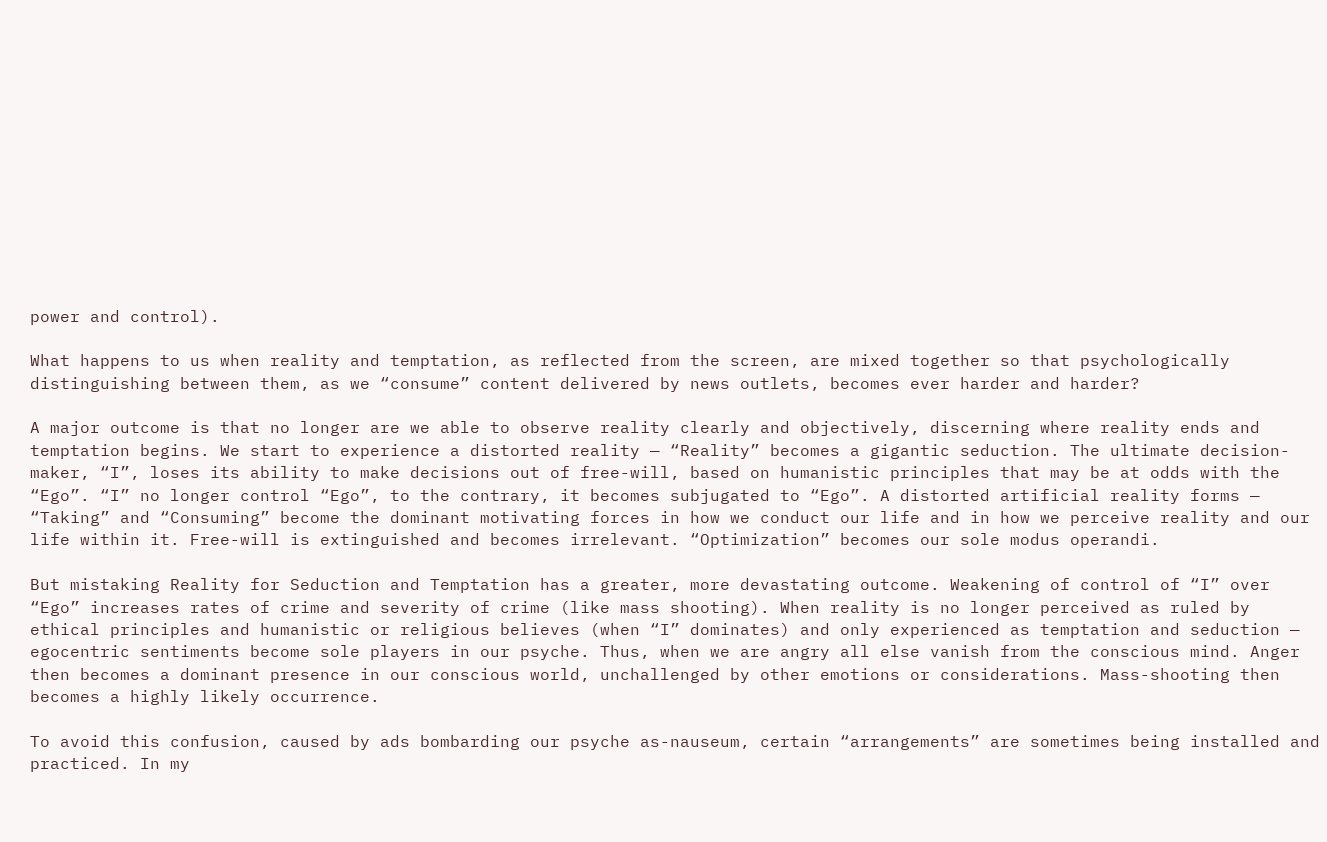power and control).

What happens to us when reality and temptation, as reflected from the screen, are mixed together so that psychologically distinguishing between them, as we “consume” content delivered by news outlets, becomes ever harder and harder?

A major outcome is that no longer are we able to observe reality clearly and objectively, discerning where reality ends and temptation begins. We start to experience a distorted reality — “Reality” becomes a gigantic seduction. The ultimate decision-maker, “I”, loses its ability to make decisions out of free-will, based on humanistic principles that may be at odds with the “Ego”. “I” no longer control “Ego”, to the contrary, it becomes subjugated to “Ego”. A distorted artificial reality forms — “Taking” and “Consuming” become the dominant motivating forces in how we conduct our life and in how we perceive reality and our life within it. Free-will is extinguished and becomes irrelevant. “Optimization” becomes our sole modus operandi.

But mistaking Reality for Seduction and Temptation has a greater, more devastating outcome. Weakening of control of “I” over “Ego” increases rates of crime and severity of crime (like mass shooting). When reality is no longer perceived as ruled by ethical principles and humanistic or religious believes (when “I” dominates) and only experienced as temptation and seduction — egocentric sentiments become sole players in our psyche. Thus, when we are angry all else vanish from the conscious mind. Anger then becomes a dominant presence in our conscious world, unchallenged by other emotions or considerations. Mass-shooting then becomes a highly likely occurrence.

To avoid this confusion, caused by ads bombarding our psyche as-nauseum, certain “arrangements” are sometimes being installed and practiced. In my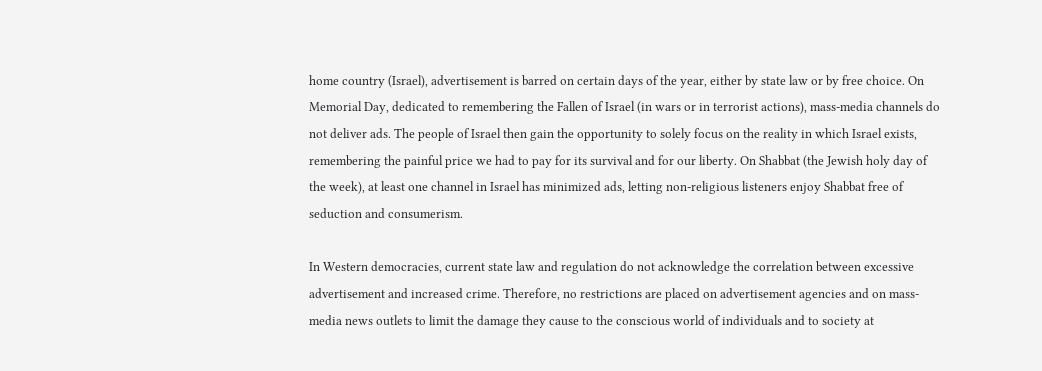home country (Israel), advertisement is barred on certain days of the year, either by state law or by free choice. On Memorial Day, dedicated to remembering the Fallen of Israel (in wars or in terrorist actions), mass-media channels do not deliver ads. The people of Israel then gain the opportunity to solely focus on the reality in which Israel exists, remembering the painful price we had to pay for its survival and for our liberty. On Shabbat (the Jewish holy day of the week), at least one channel in Israel has minimized ads, letting non-religious listeners enjoy Shabbat free of seduction and consumerism.

In Western democracies, current state law and regulation do not acknowledge the correlation between excessive advertisement and increased crime. Therefore, no restrictions are placed on advertisement agencies and on mass-media news outlets to limit the damage they cause to the conscious world of individuals and to society at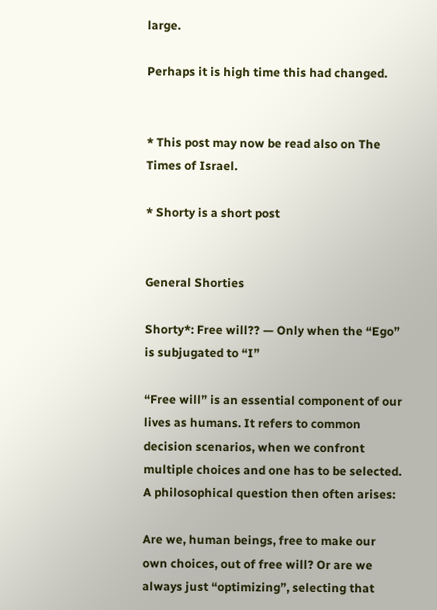large.

Perhaps it is high time this had changed.


* This post may now be read also on The Times of Israel.

* Shorty is a short post


General Shorties

Shorty*: Free will?? — Only when the “Ego” is subjugated to “I”

“Free will” is an essential component of our lives as humans. It refers to common decision scenarios, when we confront multiple choices and one has to be selected. A philosophical question then often arises:

Are we, human beings, free to make our own choices, out of free will? Or are we always just “optimizing”, selecting that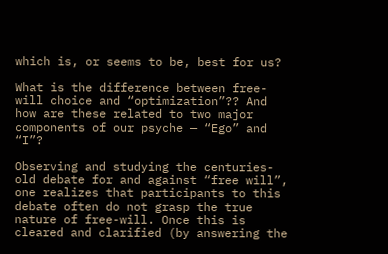which is, or seems to be, best for us?

What is the difference between free-will choice and “optimization”?? And how are these related to two major components of our psyche — “Ego” and “I”?

Observing and studying the centuries-old debate for and against “free will”, one realizes that participants to this debate often do not grasp the true nature of free-will. Once this is cleared and clarified (by answering the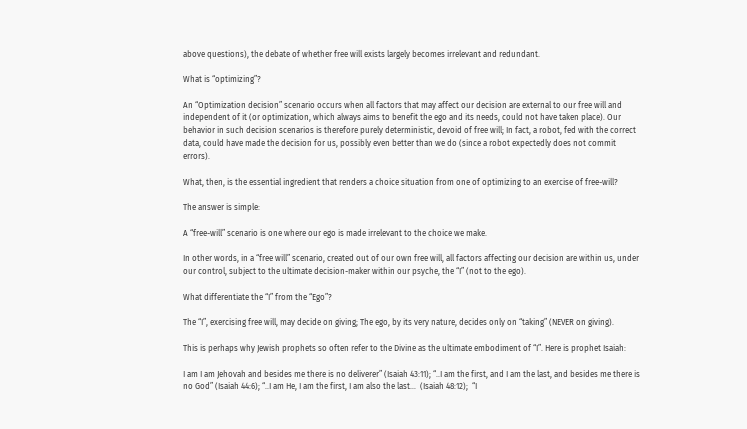above questions), the debate of whether free will exists largely becomes irrelevant and redundant.

What is “optimizing”?

An “Optimization decision” scenario occurs when all factors that may affect our decision are external to our free will and independent of it (or optimization, which always aims to benefit the ego and its needs, could not have taken place). Our behavior in such decision scenarios is therefore purely deterministic, devoid of free will; In fact, a robot, fed with the correct data, could have made the decision for us, possibly even better than we do (since a robot expectedly does not commit errors).

What, then, is the essential ingredient that renders a choice situation from one of optimizing to an exercise of free-will?

The answer is simple:

A “free-will” scenario is one where our ego is made irrelevant to the choice we make.

In other words, in a “free will” scenario, created out of our own free will, all factors affecting our decision are within us, under our control, subject to the ultimate decision-maker within our psyche, the “I” (not to the ego).

What differentiate the “I” from the “Ego”?

The “I”, exercising free will, may decide on giving; The ego, by its very nature, decides only on “taking” (NEVER on giving).

This is perhaps why Jewish prophets so often refer to the Divine as the ultimate embodiment of “I”. Here is prophet Isaiah:

I am I am Jehovah and besides me there is no deliverer” (Isaiah 43:11); “..I am the first, and I am the last, and besides me there is no God” (Isaiah 44:6); “..I am He, I am the first, I am also the last…  (Isaiah 48:12);  “I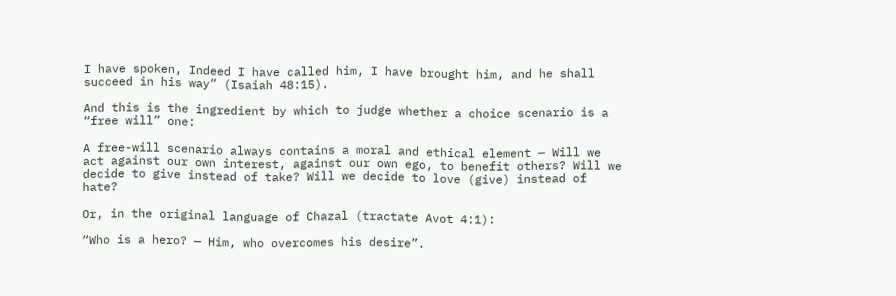I have spoken, Indeed I have called him, I have brought him, and he shall succeed in his way” (Isaiah 48:15).

And this is the ingredient by which to judge whether a choice scenario is a “free will” one:

A free-will scenario always contains a moral and ethical element — Will we act against our own interest, against our own ego, to benefit others? Will we decide to give instead of take? Will we decide to love (give) instead of hate?

Or, in the original language of Chazal (tractate Avot 4:1):

“Who is a hero? — Him, who overcomes his desire”.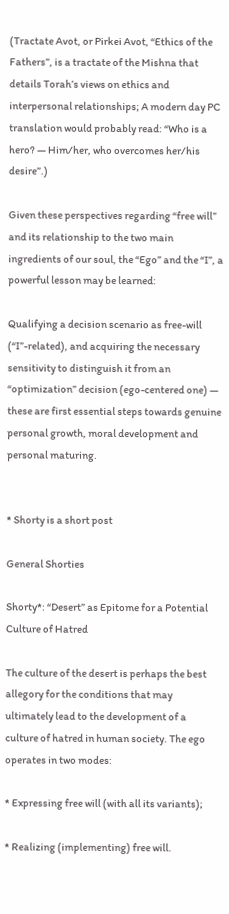(Tractate Avot, or Pirkei Avot, “Ethics of the Fathers”, is a tractate of the Mishna that details Torah’s views on ethics and interpersonal relationships; A modern day PC translation would probably read: “Who is a hero? — Him/her, who overcomes her/his desire”.)

Given these perspectives regarding “free will” and its relationship to the two main ingredients of our soul, the “Ego” and the “I”, a powerful lesson may be learned:

Qualifying a decision scenario as free-will (“I”-related), and acquiring the necessary sensitivity to distinguish it from an “optimization” decision (ego-centered one) — these are first essential steps towards genuine personal growth, moral development and personal maturing.


* Shorty is a short post

General Shorties

Shorty*: “Desert” as Epitome for a Potential Culture of Hatred

The culture of the desert is perhaps the best allegory for the conditions that may ultimately lead to the development of a culture of hatred in human society. The ego operates in two modes:

* Expressing free will (with all its variants);

* Realizing (implementing) free will.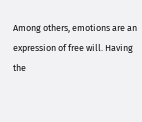Among others, emotions are an expression of free will. Having the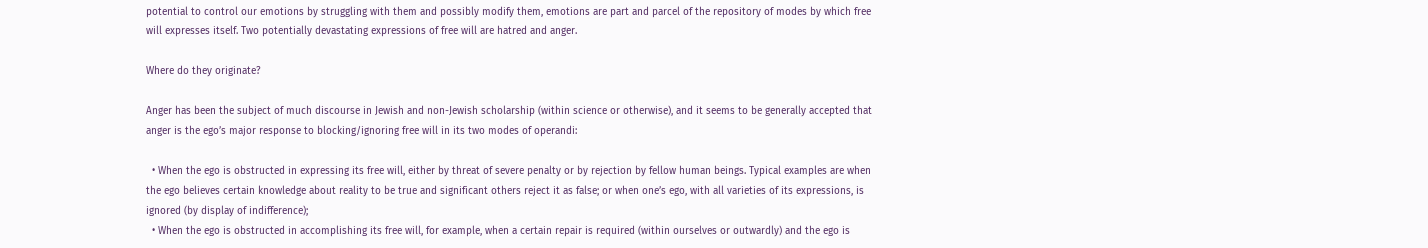potential to control our emotions by struggling with them and possibly modify them, emotions are part and parcel of the repository of modes by which free will expresses itself. Two potentially devastating expressions of free will are hatred and anger.

Where do they originate?

Anger has been the subject of much discourse in Jewish and non-Jewish scholarship (within science or otherwise), and it seems to be generally accepted that anger is the ego’s major response to blocking/ignoring free will in its two modes of operandi:

  • When the ego is obstructed in expressing its free will, either by threat of severe penalty or by rejection by fellow human beings. Typical examples are when the ego believes certain knowledge about reality to be true and significant others reject it as false; or when one’s ego, with all varieties of its expressions, is ignored (by display of indifference);
  • When the ego is obstructed in accomplishing its free will, for example, when a certain repair is required (within ourselves or outwardly) and the ego is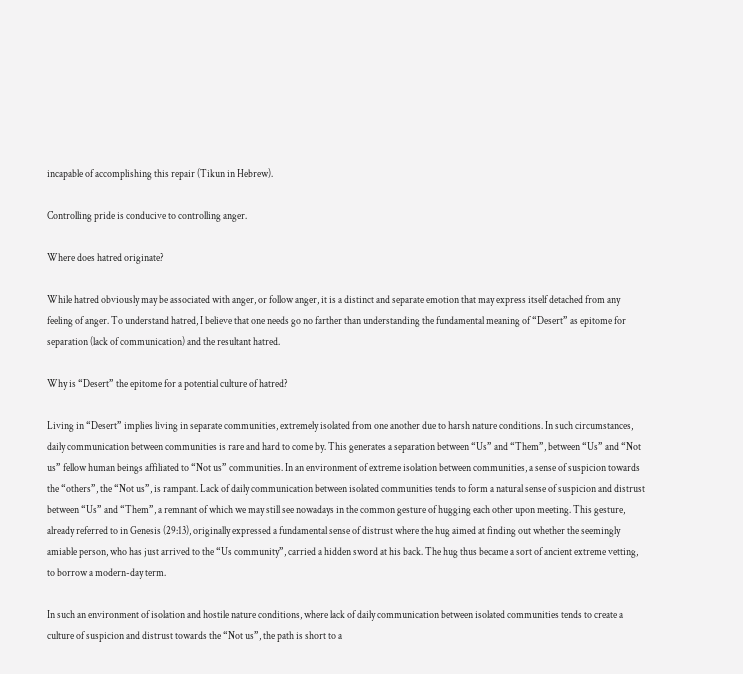incapable of accomplishing this repair (Tikun in Hebrew).

Controlling pride is conducive to controlling anger.

Where does hatred originate?

While hatred obviously may be associated with anger, or follow anger, it is a distinct and separate emotion that may express itself detached from any feeling of anger. To understand hatred, I believe that one needs go no farther than understanding the fundamental meaning of “Desert” as epitome for separation (lack of communication) and the resultant hatred.

Why is “Desert” the epitome for a potential culture of hatred?

Living in “Desert” implies living in separate communities, extremely isolated from one another due to harsh nature conditions. In such circumstances, daily communication between communities is rare and hard to come by. This generates a separation between “Us” and “Them”, between “Us” and “Not us” fellow human beings affiliated to “Not us” communities. In an environment of extreme isolation between communities, a sense of suspicion towards the “others”, the “Not us”, is rampant. Lack of daily communication between isolated communities tends to form a natural sense of suspicion and distrust between “Us” and “Them”, a remnant of which we may still see nowadays in the common gesture of hugging each other upon meeting. This gesture, already referred to in Genesis (29:13), originally expressed a fundamental sense of distrust where the hug aimed at finding out whether the seemingly amiable person, who has just arrived to the “Us community”, carried a hidden sword at his back. The hug thus became a sort of ancient extreme vetting, to borrow a modern-day term.

In such an environment of isolation and hostile nature conditions, where lack of daily communication between isolated communities tends to create a culture of suspicion and distrust towards the “Not us”, the path is short to a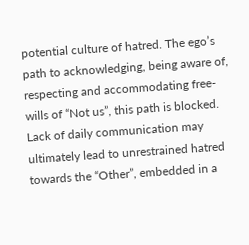potential culture of hatred. The ego’s path to acknowledging, being aware of, respecting and accommodating free-wills of “Not us”, this path is blocked. Lack of daily communication may ultimately lead to unrestrained hatred towards the “Other”, embedded in a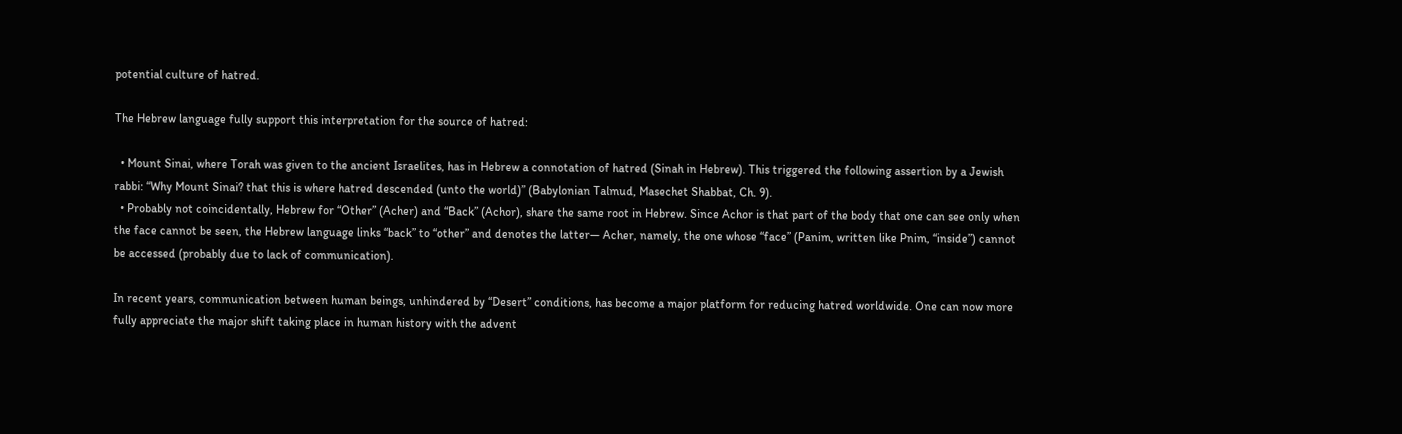potential culture of hatred.

The Hebrew language fully support this interpretation for the source of hatred:

  • Mount Sinai, where Torah was given to the ancient Israelites, has in Hebrew a connotation of hatred (Sinah in Hebrew). This triggered the following assertion by a Jewish rabbi: “Why Mount Sinai? that this is where hatred descended (unto the world)” (Babylonian Talmud, Masechet Shabbat, Ch. 9).
  • Probably not coincidentally, Hebrew for “Other” (Acher) and “Back” (Achor), share the same root in Hebrew. Since Achor is that part of the body that one can see only when the face cannot be seen, the Hebrew language links “back” to “other” and denotes the latter— Acher, namely, the one whose “face” (Panim, written like Pnim, “inside”) cannot be accessed (probably due to lack of communication).

In recent years, communication between human beings, unhindered by “Desert” conditions, has become a major platform for reducing hatred worldwide. One can now more fully appreciate the major shift taking place in human history with the advent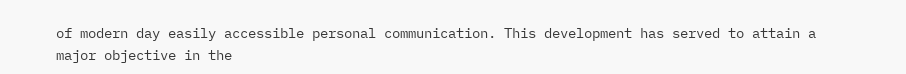of modern day easily accessible personal communication. This development has served to attain a major objective in the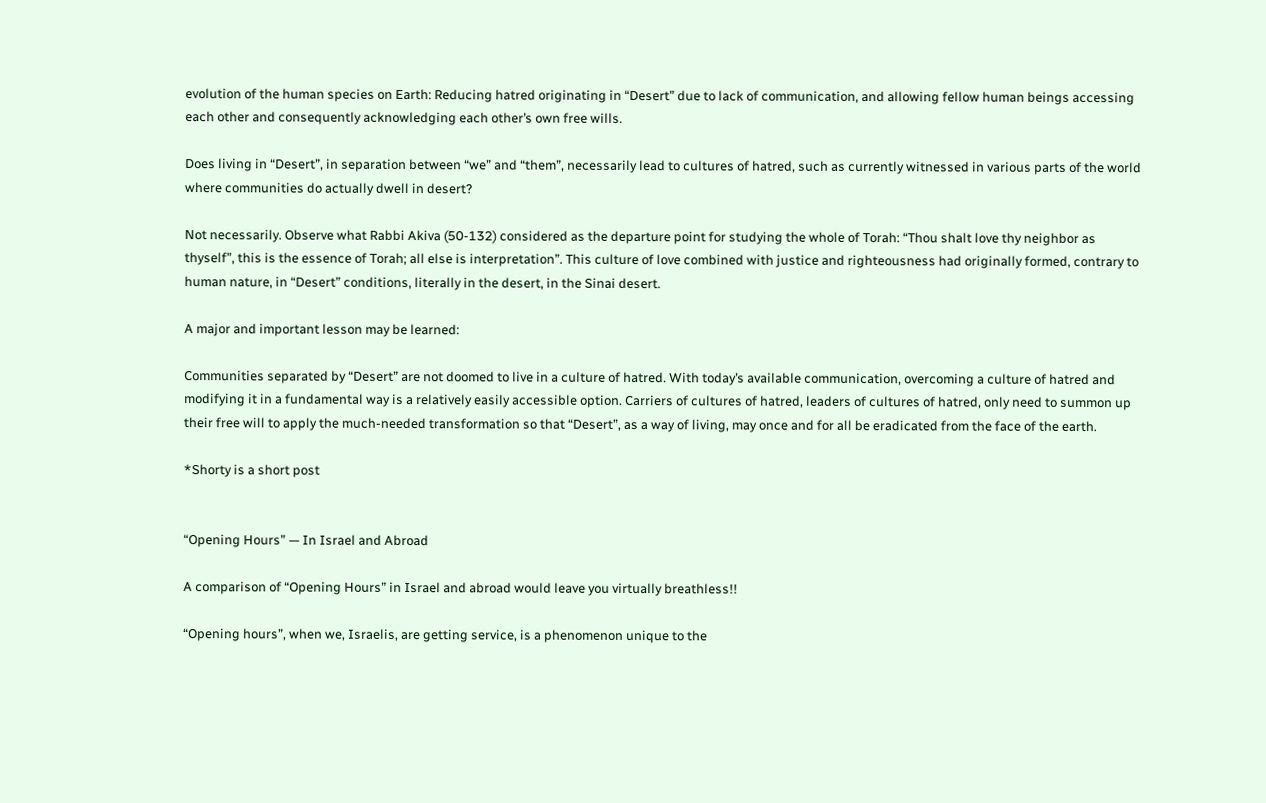evolution of the human species on Earth: Reducing hatred originating in “Desert” due to lack of communication, and allowing fellow human beings accessing each other and consequently acknowledging each other’s own free wills.

Does living in “Desert”, in separation between “we” and “them”, necessarily lead to cultures of hatred, such as currently witnessed in various parts of the world where communities do actually dwell in desert?

Not necessarily. Observe what Rabbi Akiva (50-132) considered as the departure point for studying the whole of Torah: “Thou shalt love thy neighbor as thyself”, this is the essence of Torah; all else is interpretation”. This culture of love combined with justice and righteousness had originally formed, contrary to human nature, in “Desert” conditions, literally in the desert, in the Sinai desert.

A major and important lesson may be learned:

Communities separated by “Desert” are not doomed to live in a culture of hatred. With today’s available communication, overcoming a culture of hatred and modifying it in a fundamental way is a relatively easily accessible option. Carriers of cultures of hatred, leaders of cultures of hatred, only need to summon up their free will to apply the much-needed transformation so that “Desert”, as a way of living, may once and for all be eradicated from the face of the earth.

*Shorty is a short post


“Opening Hours” — In Israel and Abroad

A comparison of “Opening Hours” in Israel and abroad would leave you virtually breathless!!

“Opening hours”, when we, Israelis, are getting service, is a phenomenon unique to the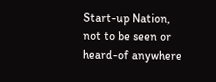Start-up Nation, not to be seen or heard-of anywhere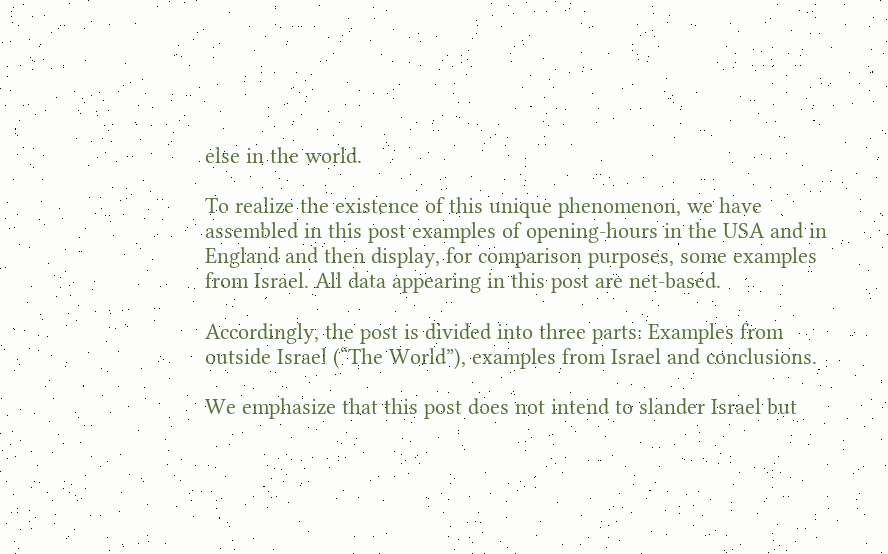else in the world.

To realize the existence of this unique phenomenon, we have assembled in this post examples of opening-hours in the USA and in England and then display, for comparison purposes, some examples from Israel. All data appearing in this post are net-based.

Accordingly, the post is divided into three parts: Examples from outside Israel (“The World”), examples from Israel and conclusions.

We emphasize that this post does not intend to slander Israel but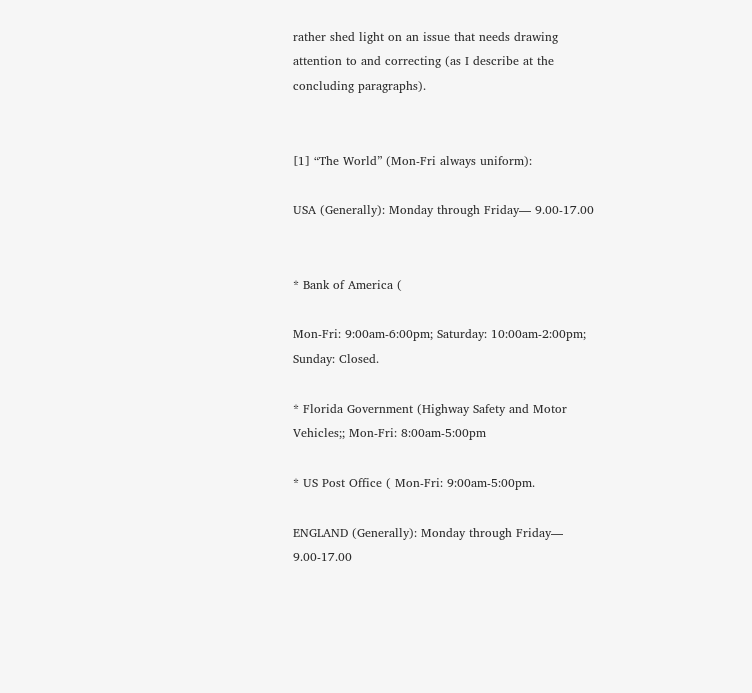rather shed light on an issue that needs drawing attention to and correcting (as I describe at the concluding paragraphs).


[1] “The World” (Mon-Fri always uniform):

USA (Generally): Monday through Friday— 9.00-17.00


* Bank of America (

Mon-Fri: 9:00am-6:00pm; Saturday: 10:00am-2:00pm; Sunday: Closed.

* Florida Government (Highway Safety and Motor Vehicles;; Mon-Fri: 8:00am-5:00pm

* US Post Office ( Mon-Fri: 9:00am-5:00pm.

ENGLAND (Generally): Monday through Friday— 9.00-17.00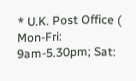* U.K. Post Office ( Mon-Fri: 9am-5.30pm; Sat: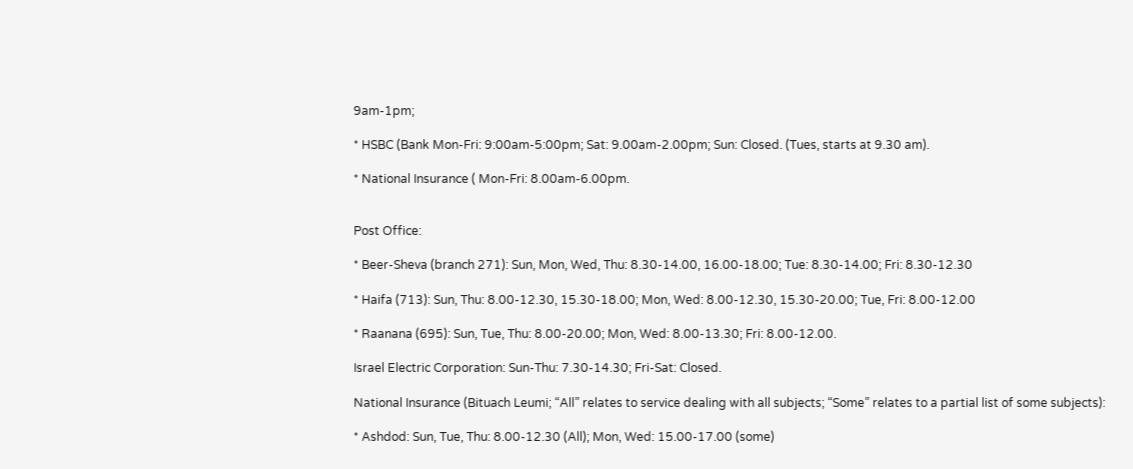9am-1pm;

* HSBC (Bank Mon-Fri: 9:00am-5:00pm; Sat: 9.00am-2.00pm; Sun: Closed. (Tues, starts at 9.30 am).

* National Insurance ( Mon-Fri: 8.00am-6.00pm.


Post Office:

* Beer-Sheva (branch 271): Sun, Mon, Wed, Thu: 8.30-14.00, 16.00-18.00; Tue: 8.30-14.00; Fri: 8.30-12.30

* Haifa (713): Sun, Thu: 8.00-12.30, 15.30-18.00; Mon, Wed: 8.00-12.30, 15.30-20.00; Tue, Fri: 8.00-12.00

* Raanana (695): Sun, Tue, Thu: 8.00-20.00; Mon, Wed: 8.00-13.30; Fri: 8.00-12.00.

Israel Electric Corporation: Sun-Thu: 7.30-14.30; Fri-Sat: Closed.

National Insurance (Bituach Leumi; “All” relates to service dealing with all subjects; “Some” relates to a partial list of some subjects):

* Ashdod: Sun, Tue, Thu: 8.00-12.30 (All); Mon, Wed: 15.00-17.00 (some)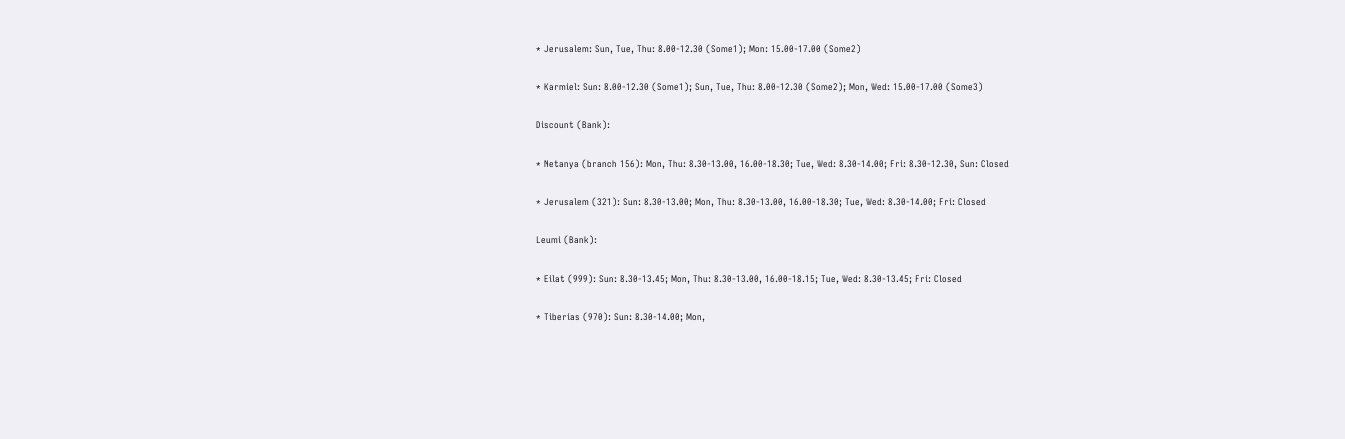* Jerusalem: Sun, Tue, Thu: 8.00-12.30 (Some1); Mon: 15.00-17.00 (Some2)

* Karmiel: Sun: 8.00-12.30 (Some1); Sun, Tue, Thu: 8.00-12.30 (Some2); Mon, Wed: 15.00-17.00 (Some3)

Discount (Bank):

* Netanya (branch 156): Mon, Thu: 8.30-13.00, 16.00-18.30; Tue, Wed: 8.30-14.00; Fri: 8.30-12.30, Sun: Closed

* Jerusalem (321): Sun: 8.30-13.00; Mon, Thu: 8.30-13.00, 16.00-18.30; Tue, Wed: 8.30-14.00; Fri: Closed

Leumi (Bank):

* Eilat (999): Sun: 8.30-13.45; Mon, Thu: 8.30-13.00, 16.00-18.15; Tue, Wed: 8.30-13.45; Fri: Closed

* Tiberias (970): Sun: 8.30-14.00; Mon,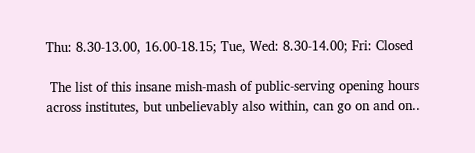Thu: 8.30-13.00, 16.00-18.15; Tue, Wed: 8.30-14.00; Fri: Closed

 The list of this insane mish-mash of public-serving opening hours across institutes, but unbelievably also within, can go on and on..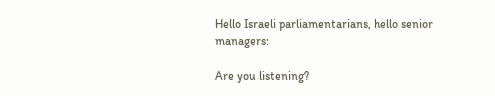Hello Israeli parliamentarians, hello senior managers:

Are you listening?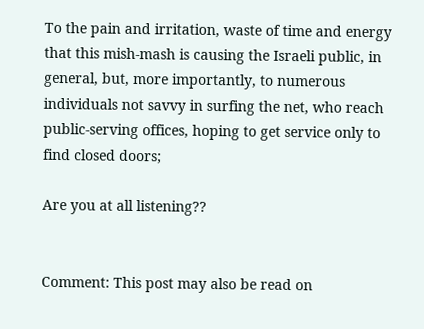To the pain and irritation, waste of time and energy that this mish-mash is causing the Israeli public, in general, but, more importantly, to numerous individuals not savvy in surfing the net, who reach public-serving offices, hoping to get service only to find closed doors;

Are you at all listening??


Comment: This post may also be read on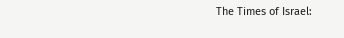The Times of Israel: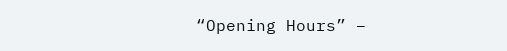“Opening Hours” –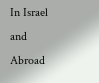In Israel and Abroad